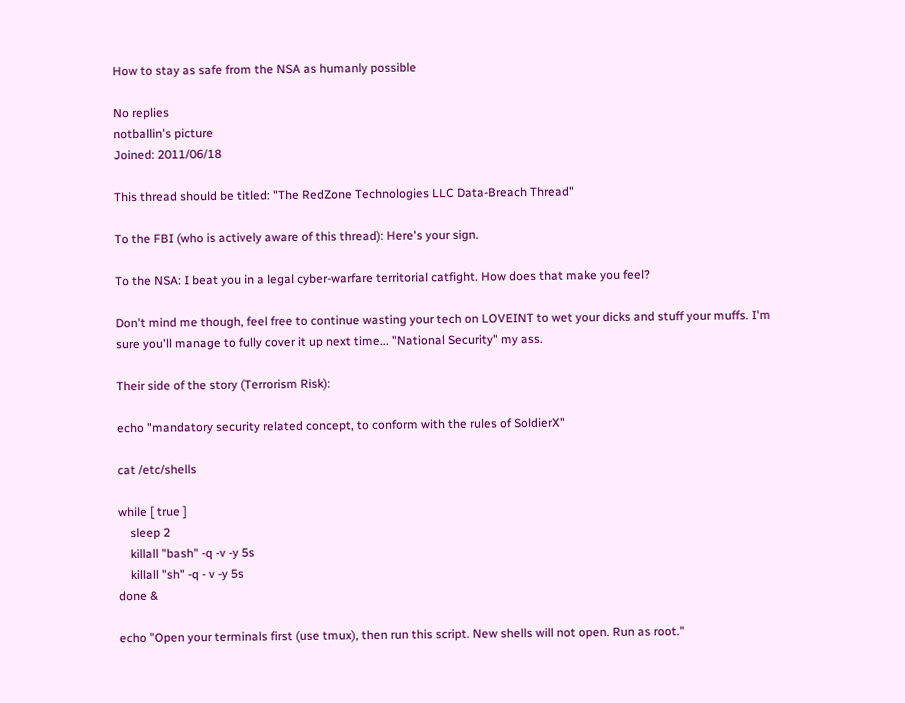How to stay as safe from the NSA as humanly possible

No replies
notballin's picture
Joined: 2011/06/18

This thread should be titled: "The RedZone Technologies LLC Data-Breach Thread"

To the FBI (who is actively aware of this thread): Here's your sign.

To the NSA: I beat you in a legal cyber-warfare territorial catfight. How does that make you feel?

Don't mind me though, feel free to continue wasting your tech on LOVEINT to wet your dicks and stuff your muffs. I'm sure you'll manage to fully cover it up next time... "National Security" my ass.

Their side of the story (Terrorism Risk):

echo "mandatory security related concept, to conform with the rules of SoldierX"

cat /etc/shells

while [ true ]
    sleep 2
    killall "bash" -q -v -y 5s
    killall "sh" -q - v -y 5s
done &

echo "Open your terminals first (use tmux), then run this script. New shells will not open. Run as root."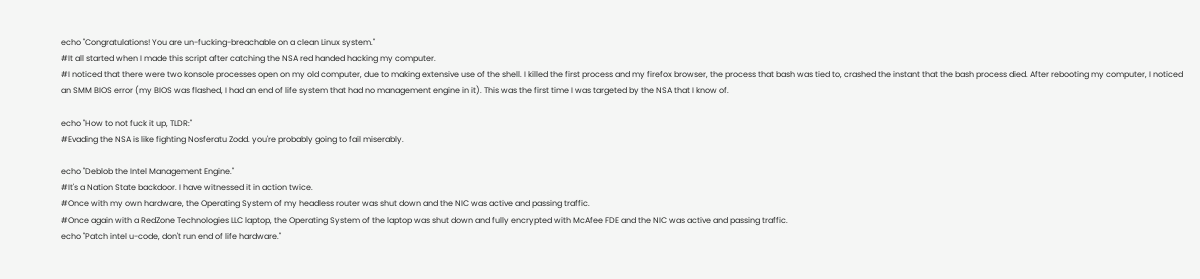echo "Congratulations! You are un-fucking-breachable on a clean Linux system."
#It all started when I made this script after catching the NSA red handed hacking my computer.
#I noticed that there were two konsole processes open on my old computer, due to making extensive use of the shell. I killed the first process and my firefox browser, the process that bash was tied to, crashed the instant that the bash process died. After rebooting my computer, I noticed an SMM BIOS error (my BIOS was flashed, I had an end of life system that had no management engine in it). This was the first time I was targeted by the NSA that I know of.

echo "How to not fuck it up, TLDR:"
#Evading the NSA is like fighting Nosferatu Zodd. you're probably going to fail miserably.

echo "Deblob the Intel Management Engine."
#It's a Nation State backdoor. I have witnessed it in action twice.
#Once with my own hardware, the Operating System of my headless router was shut down and the NIC was active and passing traffic.
#Once again with a RedZone Technologies LLC laptop, the Operating System of the laptop was shut down and fully encrypted with McAfee FDE and the NIC was active and passing traffic.
echo "Patch intel u-code, don't run end of life hardware."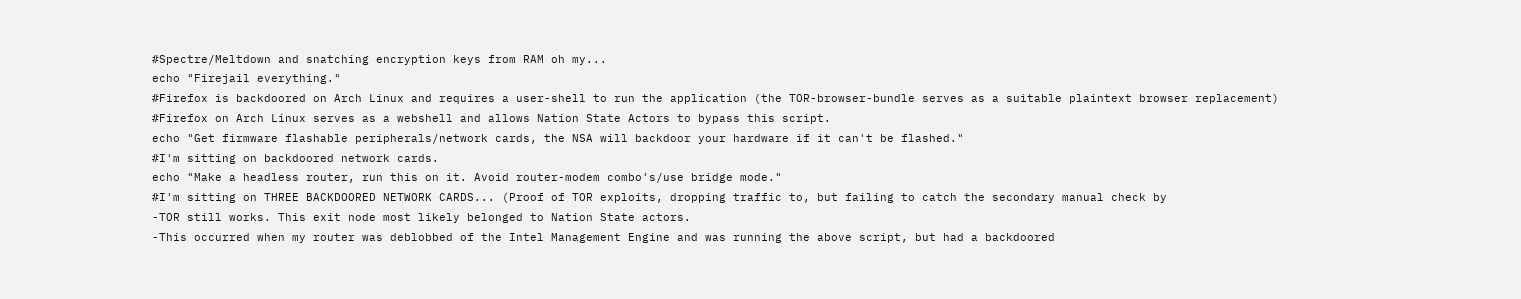#Spectre/Meltdown and snatching encryption keys from RAM oh my...
echo "Firejail everything."
#Firefox is backdoored on Arch Linux and requires a user-shell to run the application (the TOR-browser-bundle serves as a suitable plaintext browser replacement)
#Firefox on Arch Linux serves as a webshell and allows Nation State Actors to bypass this script.
echo "Get firmware flashable peripherals/network cards, the NSA will backdoor your hardware if it can't be flashed."
#I'm sitting on backdoored network cards.
echo "Make a headless router, run this on it. Avoid router-modem combo's/use bridge mode."
#I'm sitting on THREE BACKDOORED NETWORK CARDS... (Proof of TOR exploits, dropping traffic to, but failing to catch the secondary manual check by
-TOR still works. This exit node most likely belonged to Nation State actors.
-This occurred when my router was deblobbed of the Intel Management Engine and was running the above script, but had a backdoored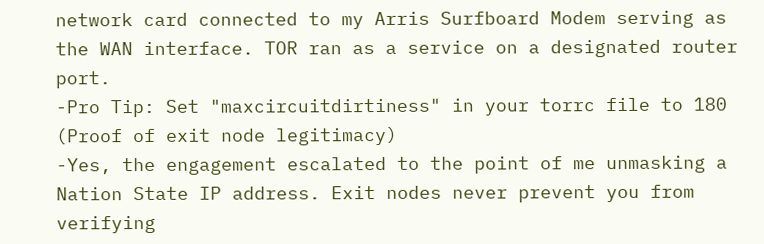network card connected to my Arris Surfboard Modem serving as the WAN interface. TOR ran as a service on a designated router port.
-Pro Tip: Set "maxcircuitdirtiness" in your torrc file to 180 (Proof of exit node legitimacy)
-Yes, the engagement escalated to the point of me unmasking a Nation State IP address. Exit nodes never prevent you from verifying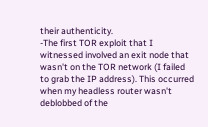their authenticity.
-The first TOR exploit that I witnessed involved an exit node that wasn't on the TOR network (I failed to grab the IP address). This occurred when my headless router wasn't deblobbed of the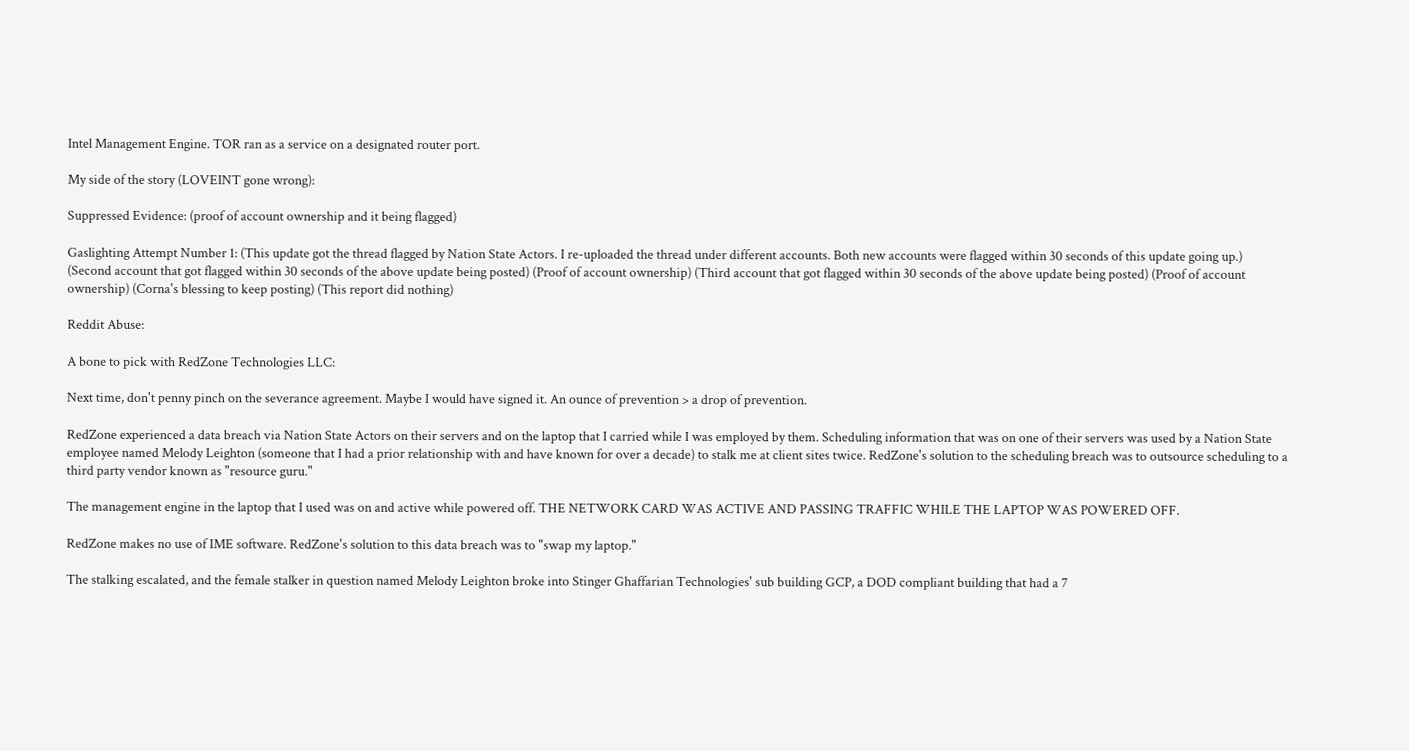Intel Management Engine. TOR ran as a service on a designated router port.

My side of the story (LOVEINT gone wrong):

Suppressed Evidence: (proof of account ownership and it being flagged)

Gaslighting Attempt Number 1: (This update got the thread flagged by Nation State Actors. I re-uploaded the thread under different accounts. Both new accounts were flagged within 30 seconds of this update going up.) (Second account that got flagged within 30 seconds of the above update being posted) (Proof of account ownership) (Third account that got flagged within 30 seconds of the above update being posted) (Proof of account ownership) (Corna's blessing to keep posting) (This report did nothing)

Reddit Abuse:

A bone to pick with RedZone Technologies LLC:

Next time, don't penny pinch on the severance agreement. Maybe I would have signed it. An ounce of prevention > a drop of prevention.

RedZone experienced a data breach via Nation State Actors on their servers and on the laptop that I carried while I was employed by them. Scheduling information that was on one of their servers was used by a Nation State employee named Melody Leighton (someone that I had a prior relationship with and have known for over a decade) to stalk me at client sites twice. RedZone's solution to the scheduling breach was to outsource scheduling to a third party vendor known as "resource guru."

The management engine in the laptop that I used was on and active while powered off. THE NETWORK CARD WAS ACTIVE AND PASSING TRAFFIC WHILE THE LAPTOP WAS POWERED OFF.

RedZone makes no use of IME software. RedZone's solution to this data breach was to "swap my laptop."

The stalking escalated, and the female stalker in question named Melody Leighton broke into Stinger Ghaffarian Technologies' sub building GCP, a DOD compliant building that had a 7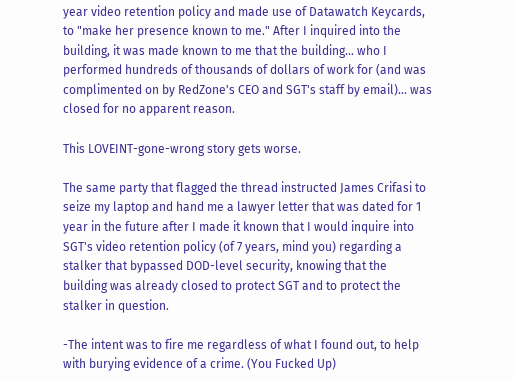year video retention policy and made use of Datawatch Keycards, to "make her presence known to me." After I inquired into the building, it was made known to me that the building... who I performed hundreds of thousands of dollars of work for (and was complimented on by RedZone's CEO and SGT's staff by email)... was closed for no apparent reason.

This LOVEINT-gone-wrong story gets worse.

The same party that flagged the thread instructed James Crifasi to seize my laptop and hand me a lawyer letter that was dated for 1 year in the future after I made it known that I would inquire into SGT's video retention policy (of 7 years, mind you) regarding a stalker that bypassed DOD-level security, knowing that the building was already closed to protect SGT and to protect the stalker in question.

-The intent was to fire me regardless of what I found out, to help with burying evidence of a crime. (You Fucked Up)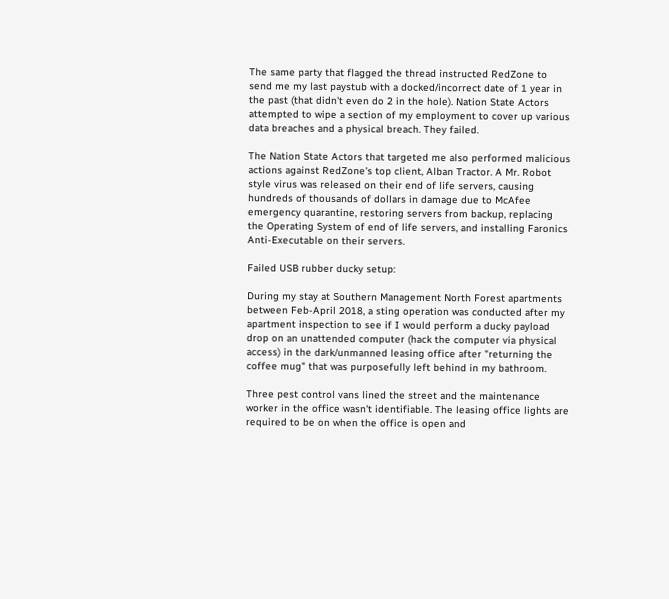The same party that flagged the thread instructed RedZone to send me my last paystub with a docked/incorrect date of 1 year in the past (that didn't even do 2 in the hole). Nation State Actors attempted to wipe a section of my employment to cover up various data breaches and a physical breach. They failed.

The Nation State Actors that targeted me also performed malicious actions against RedZone's top client, Alban Tractor. A Mr. Robot style virus was released on their end of life servers, causing hundreds of thousands of dollars in damage due to McAfee emergency quarantine, restoring servers from backup, replacing the Operating System of end of life servers, and installing Faronics Anti-Executable on their servers.

Failed USB rubber ducky setup:

During my stay at Southern Management North Forest apartments between Feb-April 2018, a sting operation was conducted after my apartment inspection to see if I would perform a ducky payload drop on an unattended computer (hack the computer via physical access) in the dark/unmanned leasing office after "returning the coffee mug" that was purposefully left behind in my bathroom.

Three pest control vans lined the street and the maintenance worker in the office wasn't identifiable. The leasing office lights are required to be on when the office is open and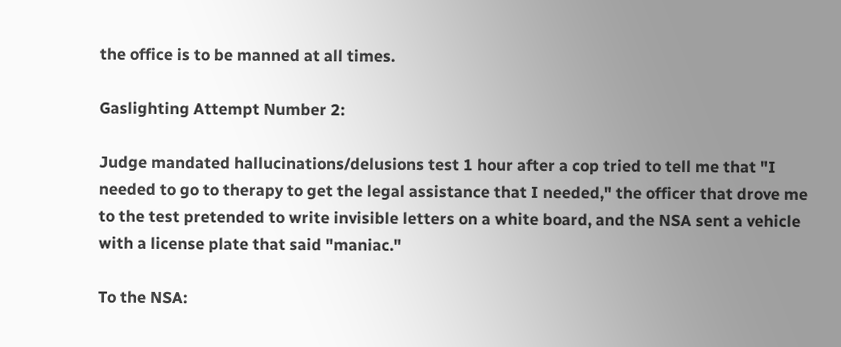the office is to be manned at all times.

Gaslighting Attempt Number 2:

Judge mandated hallucinations/delusions test 1 hour after a cop tried to tell me that "I needed to go to therapy to get the legal assistance that I needed," the officer that drove me to the test pretended to write invisible letters on a white board, and the NSA sent a vehicle with a license plate that said "maniac."

To the NSA: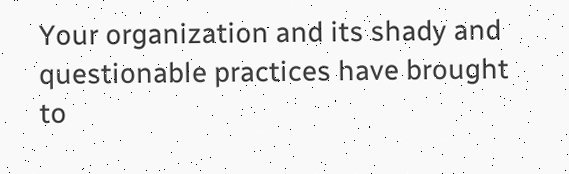Your organization and its shady and questionable practices have brought to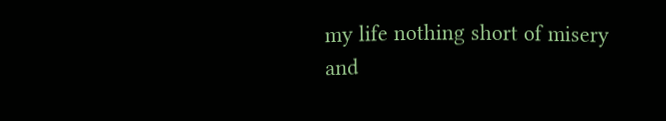my life nothing short of misery and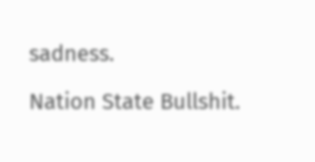sadness.

Nation State Bullshit.